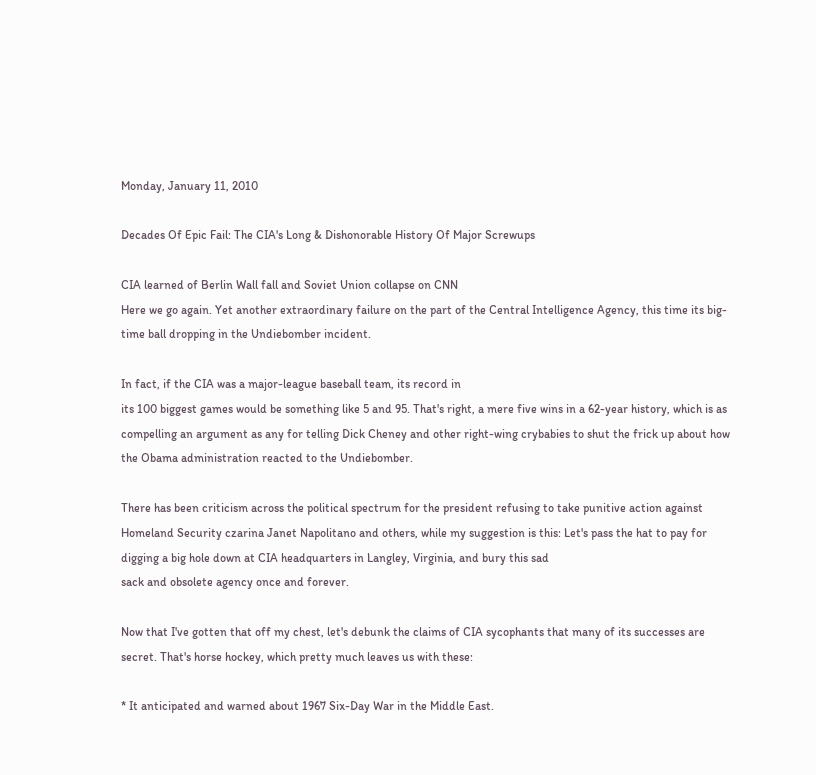Monday, January 11, 2010

Decades Of Epic Fail: The CIA's Long & Dishonorable History Of Major Screwups

CIA learned of Berlin Wall fall and Soviet Union collapse on CNN
Here we go again. Yet another extraordinary failure on the part of the Central Intelligence Agency, this time its big-time ball dropping in the Undiebomber incident.

In fact, if the CIA was a major-league baseball team, its record in
its 100 biggest games would be something like 5 and 95. That's right, a mere five wins in a 62-year history, which is as compelling an argument as any for telling Dick Cheney and other right-wing crybabies to shut the frick up about how the Obama administration reacted to the Undiebomber.

There has been criticism across the political spectrum for the president refusing to take punitive action against Homeland Security czarina Janet Napolitano and others, while my suggestion is this: Let's pass the hat to pay for digging a big hole down at CIA headquarters in Langley, Virginia, and bury this sad
sack and obsolete agency once and forever.

Now that I've gotten that off my chest, let's debunk the claims of CIA sycophants that many of its successes are secret. That's horse hockey, which pretty much leaves us with these:

* It anticipated and warned about 1967 Six-Day War in the Middle East.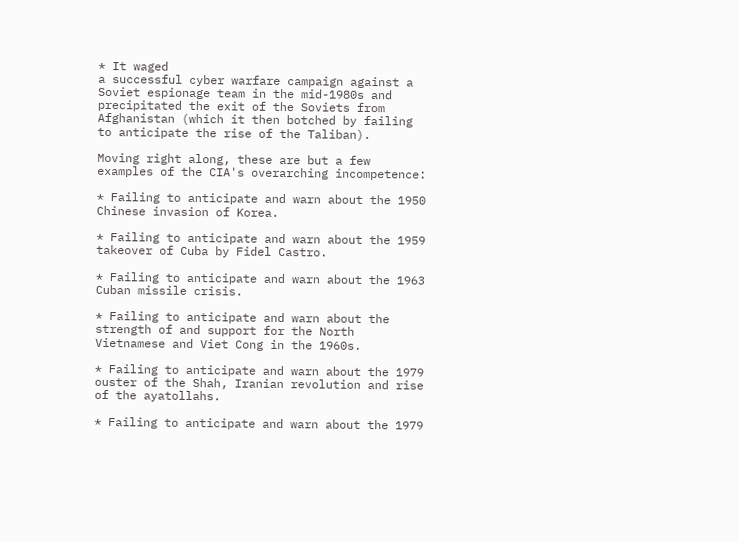* It waged
a successful cyber warfare campaign against a Soviet espionage team in the mid-1980s and precipitated the exit of the Soviets from Afghanistan (which it then botched by failing to anticipate the rise of the Taliban).

Moving right along, these are but a few examples of the CIA's overarching incompetence:

* Failing to anticipate and warn about the 1950 Chinese invasion of Korea.

* Failing to anticipate and warn about the 1959 takeover of Cuba by Fidel Castro.

* Failing to anticipate and warn about the 1963 Cuban missile crisis.

* Failing to anticipate and warn about the strength of and support for the North Vietnamese and Viet Cong in the 1960s.

* Failing to anticipate and warn about the 1979 ouster of the Shah, Iranian revolution and rise of the ayatollahs.

* Failing to anticipate and warn about the 1979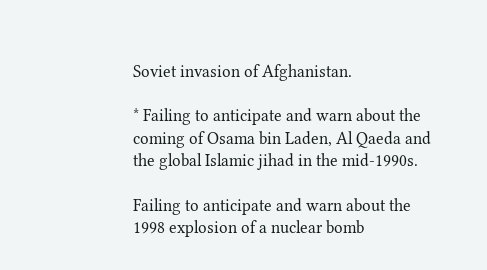Soviet invasion of Afghanistan.

* Failing to anticipate and warn about the coming of Osama bin Laden, Al Qaeda and the global Islamic jihad in the mid-1990s.

Failing to anticipate and warn about the 1998 explosion of a nuclear bomb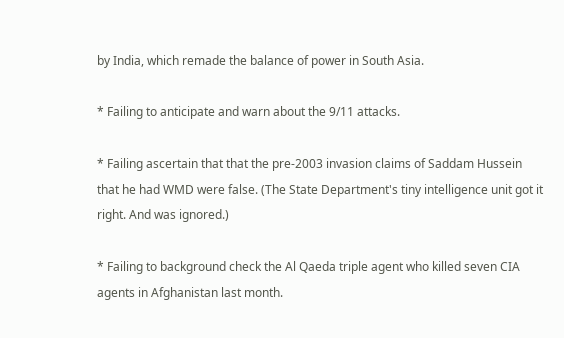by India, which remade the balance of power in South Asia.

* Failing to anticipate and warn about the 9/11 attacks.

* Failing ascertain that that the pre-2003 invasion claims of Saddam Hussein that he had WMD were false. (The State Department's tiny intelligence unit got it right. And was ignored.)

* Failing to background check the Al Qaeda triple agent who killed seven CIA agents in Afghanistan last month.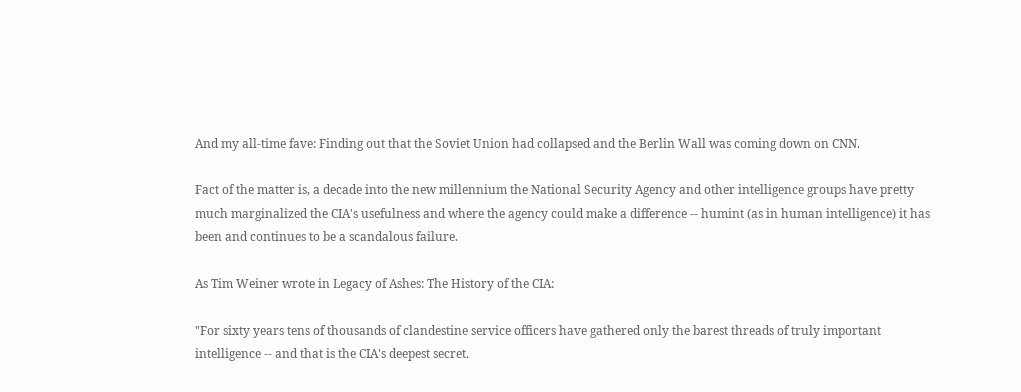And my all-time fave: Finding out that the Soviet Union had collapsed and the Berlin Wall was coming down on CNN.

Fact of the matter is, a decade into the new millennium the National Security Agency and other intelligence groups have pretty much marginalized the CIA's usefulness and where the agency could make a difference -- humint (as in human intelligence) it has been and continues to be a scandalous failure.

As Tim Weiner wrote in Legacy of Ashes: The History of the CIA:

"For sixty years tens of thousands of clandestine service officers have gathered only the barest threads of truly important intelligence -- and that is the CIA's deepest secret.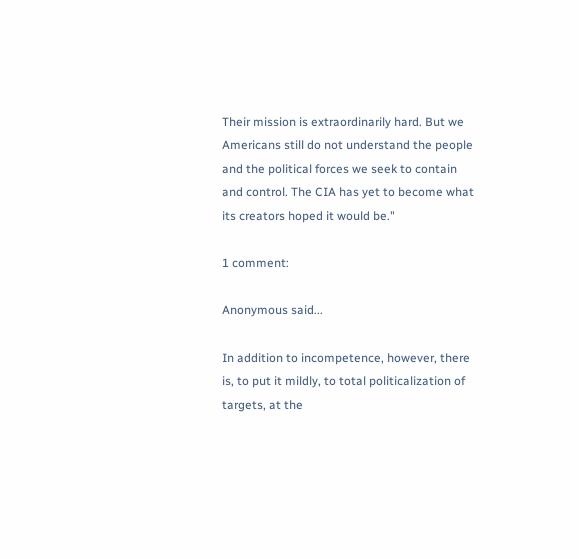Their mission is extraordinarily hard. But we Americans still do not understand the people and the political forces we seek to contain and control. The CIA has yet to become what its creators hoped it would be."

1 comment:

Anonymous said...

In addition to incompetence, however, there is, to put it mildly, to total politicalization of targets, at the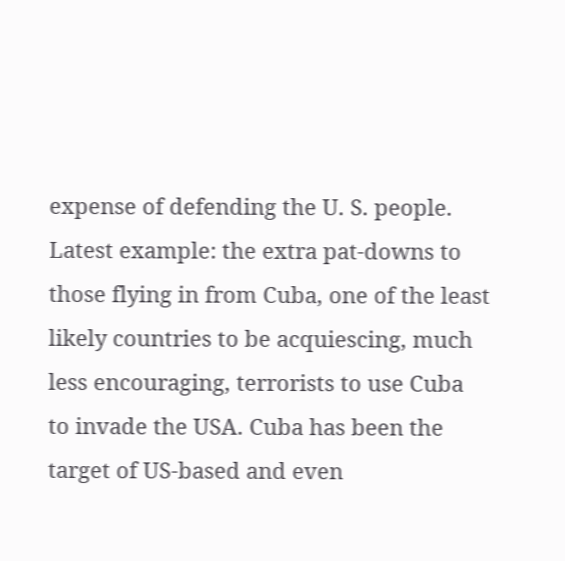expense of defending the U. S. people. Latest example: the extra pat-downs to those flying in from Cuba, one of the least likely countries to be acquiescing, much less encouraging, terrorists to use Cuba to invade the USA. Cuba has been the target of US-based and even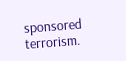sponsored terrorism.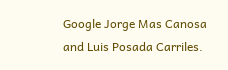Google Jorge Mas Canosa and Luis Posada Carriles.